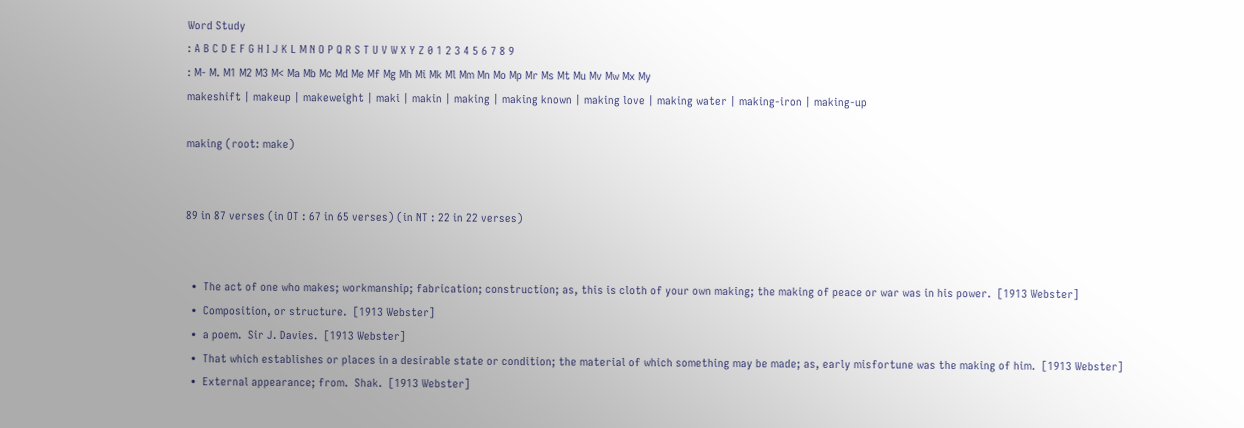Word Study
: A B C D E F G H I J K L M N O P Q R S T U V W X Y Z 0 1 2 3 4 5 6 7 8 9
: M- M. M1 M2 M3 M< Ma Mb Mc Md Me Mf Mg Mh Mi Mk Ml Mm Mn Mo Mp Mr Ms Mt Mu Mv Mw Mx My
makeshift | makeup | makeweight | maki | makin | making | making known | making love | making water | making-iron | making-up

making (root: make)


89 in 87 verses (in OT : 67 in 65 verses) (in NT : 22 in 22 verses)


  •  The act of one who makes; workmanship; fabrication; construction; as, this is cloth of your own making; the making of peace or war was in his power.  [1913 Webster]
  •  Composition, or structure.  [1913 Webster]
  •  a poem.  Sir J. Davies.  [1913 Webster]
  •  That which establishes or places in a desirable state or condition; the material of which something may be made; as, early misfortune was the making of him.  [1913 Webster]
  •  External appearance; from.  Shak.  [1913 Webster]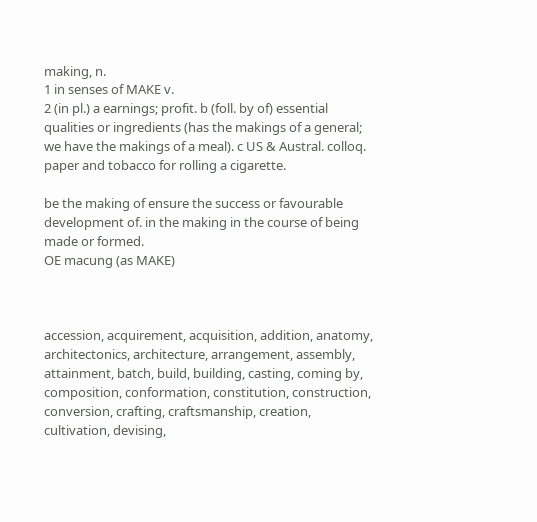making, n.
1 in senses of MAKE v.
2 (in pl.) a earnings; profit. b (foll. by of) essential qualities or ingredients (has the makings of a general; we have the makings of a meal). c US & Austral. colloq. paper and tobacco for rolling a cigarette.

be the making of ensure the success or favourable development of. in the making in the course of being made or formed.
OE macung (as MAKE)



accession, acquirement, acquisition, addition, anatomy, architectonics, architecture, arrangement, assembly, attainment, batch, build, building, casting, coming by, composition, conformation, constitution, construction, conversion, crafting, craftsmanship, creation, cultivation, devising,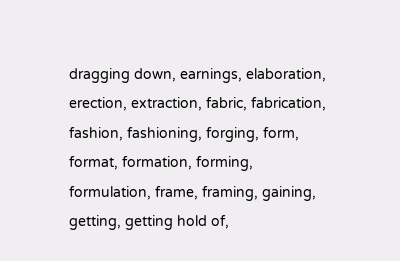dragging down, earnings, elaboration, erection, extraction, fabric, fabrication, fashion, fashioning, forging, form, format, formation, forming, formulation, frame, framing, gaining, getting, getting hold of,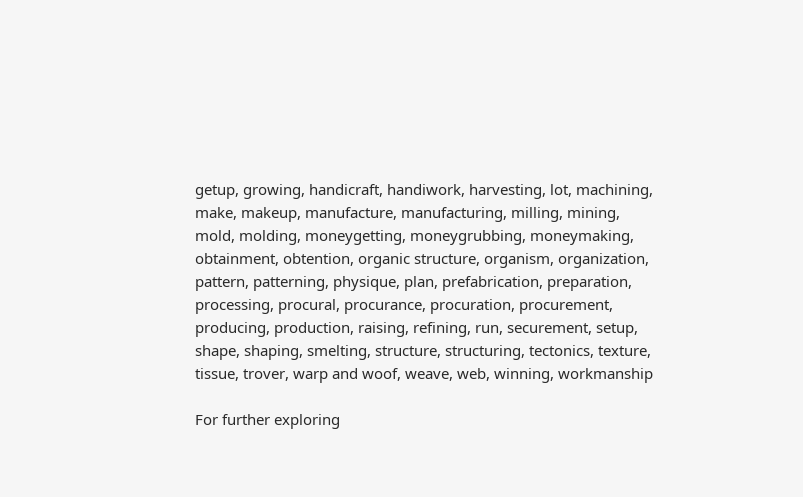getup, growing, handicraft, handiwork, harvesting, lot, machining, make, makeup, manufacture, manufacturing, milling, mining, mold, molding, moneygetting, moneygrubbing, moneymaking, obtainment, obtention, organic structure, organism, organization, pattern, patterning, physique, plan, prefabrication, preparation, processing, procural, procurance, procuration, procurement, producing, production, raising, refining, run, securement, setup, shape, shaping, smelting, structure, structuring, tectonics, texture, tissue, trover, warp and woof, weave, web, winning, workmanship

For further exploring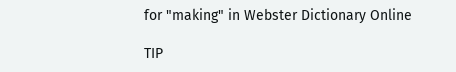for "making" in Webster Dictionary Online

TIP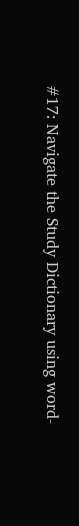#17: Navigate the Study Dictionary using word-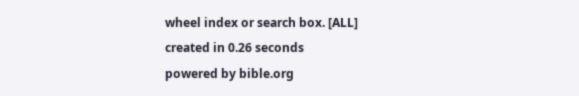wheel index or search box. [ALL]
created in 0.26 seconds
powered by bible.org